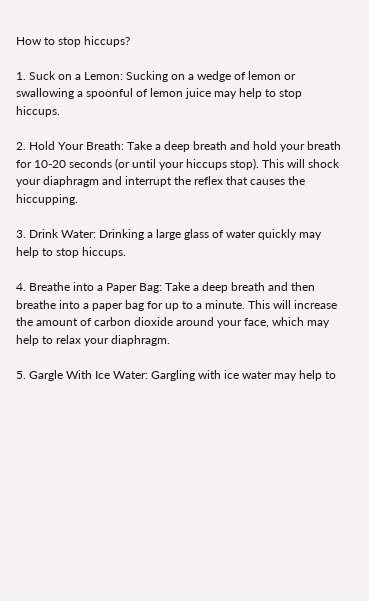How to stop hiccups?

1. Suck on a Lemon: Sucking on a wedge of lemon or swallowing a spoonful of lemon juice may help to stop hiccups.

2. Hold Your Breath: Take a deep breath and hold your breath for 10-20 seconds (or until your hiccups stop). This will shock your diaphragm and interrupt the reflex that causes the hiccupping.

3. Drink Water: Drinking a large glass of water quickly may help to stop hiccups.

4. Breathe into a Paper Bag: Take a deep breath and then breathe into a paper bag for up to a minute. This will increase the amount of carbon dioxide around your face, which may help to relax your diaphragm.

5. Gargle With Ice Water: Gargling with ice water may help to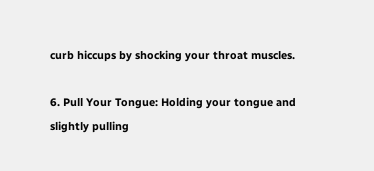curb hiccups by shocking your throat muscles.

6. Pull Your Tongue: Holding your tongue and slightly pulling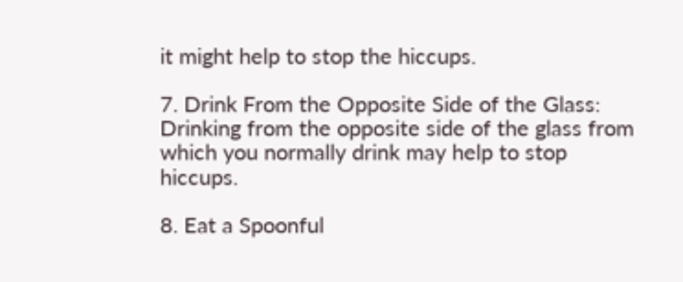it might help to stop the hiccups.

7. Drink From the Opposite Side of the Glass: Drinking from the opposite side of the glass from which you normally drink may help to stop hiccups.

8. Eat a Spoonful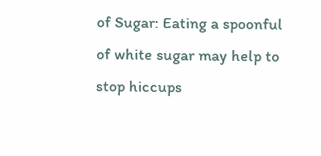of Sugar: Eating a spoonful of white sugar may help to stop hiccups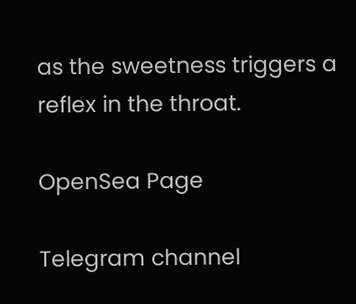as the sweetness triggers a reflex in the throat.

OpenSea Page

Telegram channel